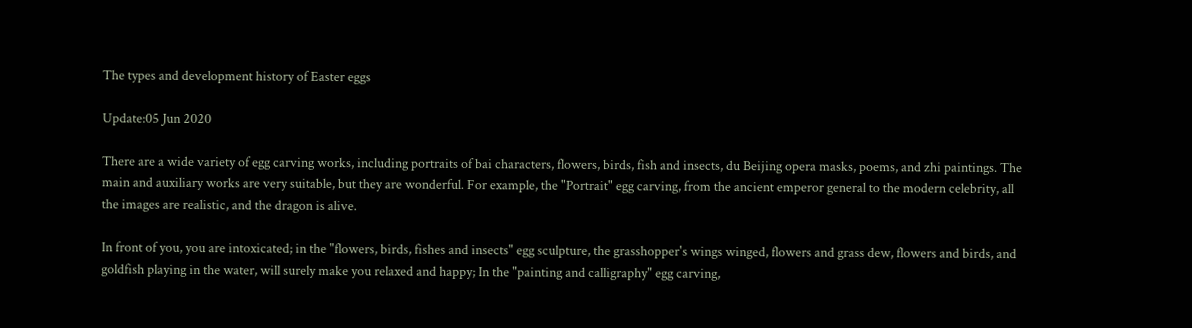The types and development history of Easter eggs

Update:05 Jun 2020

There are a wide variety of egg carving works, including portraits of bai characters, flowers, birds, fish and insects, du Beijing opera masks, poems, and zhi paintings. The main and auxiliary works are very suitable, but they are wonderful. For example, the "Portrait" egg carving, from the ancient emperor general to the modern celebrity, all the images are realistic, and the dragon is alive.

In front of you, you are intoxicated; in the "flowers, birds, fishes and insects" egg sculpture, the grasshopper's wings winged, flowers and grass dew, flowers and birds, and goldfish playing in the water, will surely make you relaxed and happy; In the "painting and calligraphy" egg carving,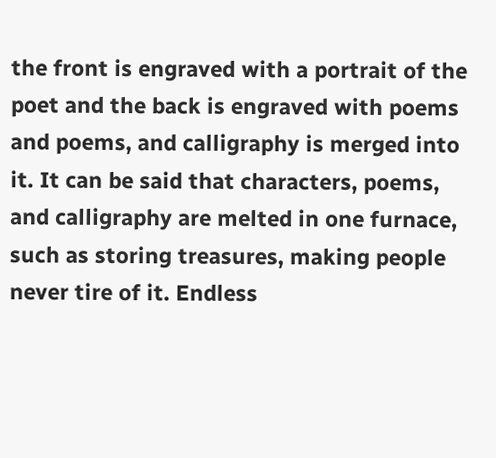the front is engraved with a portrait of the poet and the back is engraved with poems and poems, and calligraphy is merged into it. It can be said that characters, poems, and calligraphy are melted in one furnace, such as storing treasures, making people never tire of it. Endless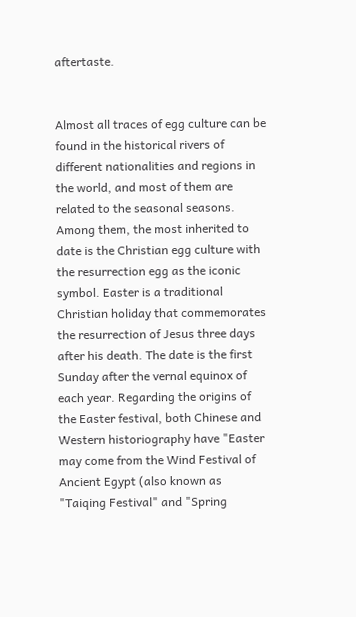aftertaste.


Almost all traces of egg culture can be found in the historical rivers of different nationalities and regions in the world, and most of them are related to the seasonal seasons. Among them, the most inherited to date is the Christian egg culture with the resurrection egg as the iconic symbol. Easter is a traditional Christian holiday that commemorates the resurrection of Jesus three days after his death. The date is the first Sunday after the vernal equinox of each year. Regarding the origins of the Easter festival, both Chinese and Western historiography have "Easter may come from the Wind Festival of Ancient Egypt (also known as "Taiqing Festival" and "Spring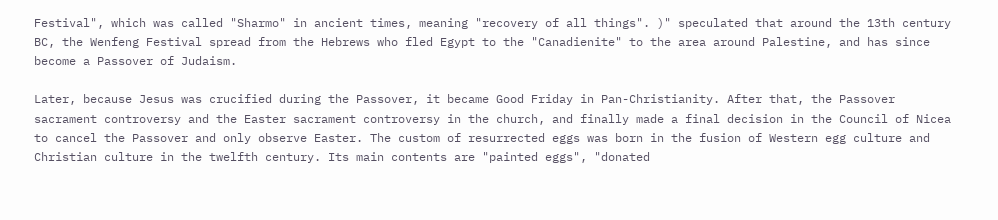Festival", which was called "Sharmo" in ancient times, meaning "recovery of all things". )" speculated that around the 13th century BC, the Wenfeng Festival spread from the Hebrews who fled Egypt to the "Canadienite" to the area around Palestine, and has since become a Passover of Judaism.

Later, because Jesus was crucified during the Passover, it became Good Friday in Pan-Christianity. After that, the Passover sacrament controversy and the Easter sacrament controversy in the church, and finally made a final decision in the Council of Nicea to cancel the Passover and only observe Easter. The custom of resurrected eggs was born in the fusion of Western egg culture and Christian culture in the twelfth century. Its main contents are "painted eggs", "donated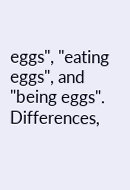eggs", "eating eggs", and "being eggs". Differences,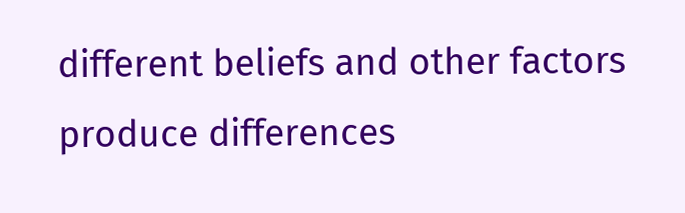different beliefs and other factors produce differences